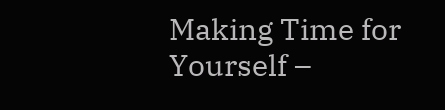Making Time for Yourself –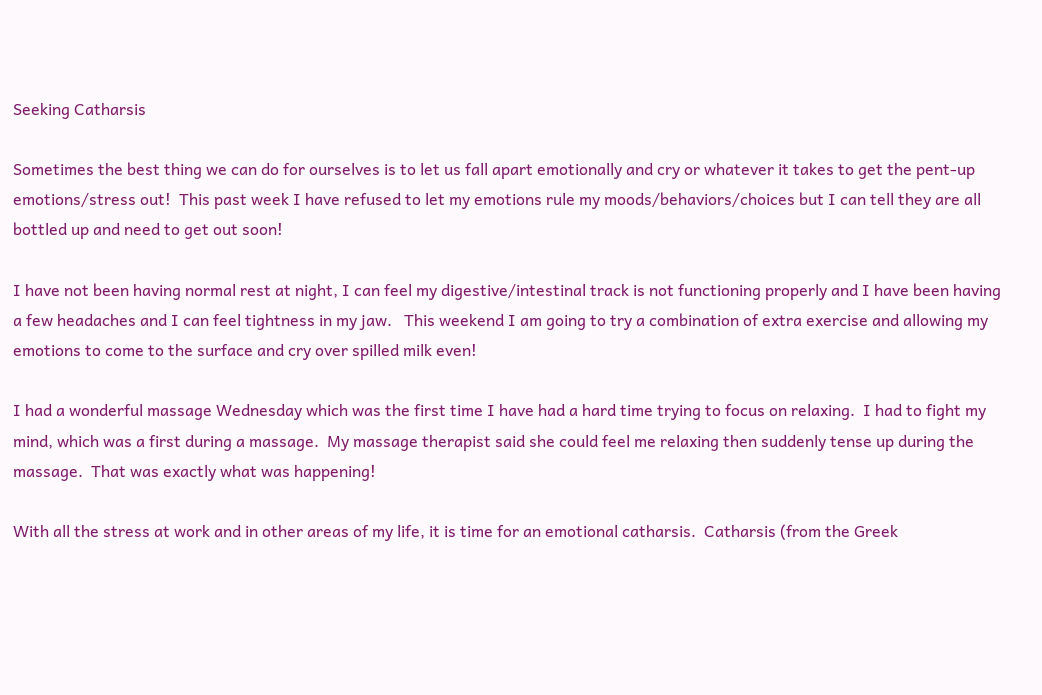Seeking Catharsis

Sometimes the best thing we can do for ourselves is to let us fall apart emotionally and cry or whatever it takes to get the pent-up emotions/stress out!  This past week I have refused to let my emotions rule my moods/behaviors/choices but I can tell they are all bottled up and need to get out soon!

I have not been having normal rest at night, I can feel my digestive/intestinal track is not functioning properly and I have been having a few headaches and I can feel tightness in my jaw.   This weekend I am going to try a combination of extra exercise and allowing my emotions to come to the surface and cry over spilled milk even!

I had a wonderful massage Wednesday which was the first time I have had a hard time trying to focus on relaxing.  I had to fight my mind, which was a first during a massage.  My massage therapist said she could feel me relaxing then suddenly tense up during the massage.  That was exactly what was happening!

With all the stress at work and in other areas of my life, it is time for an emotional catharsis.  Catharsis (from the Greek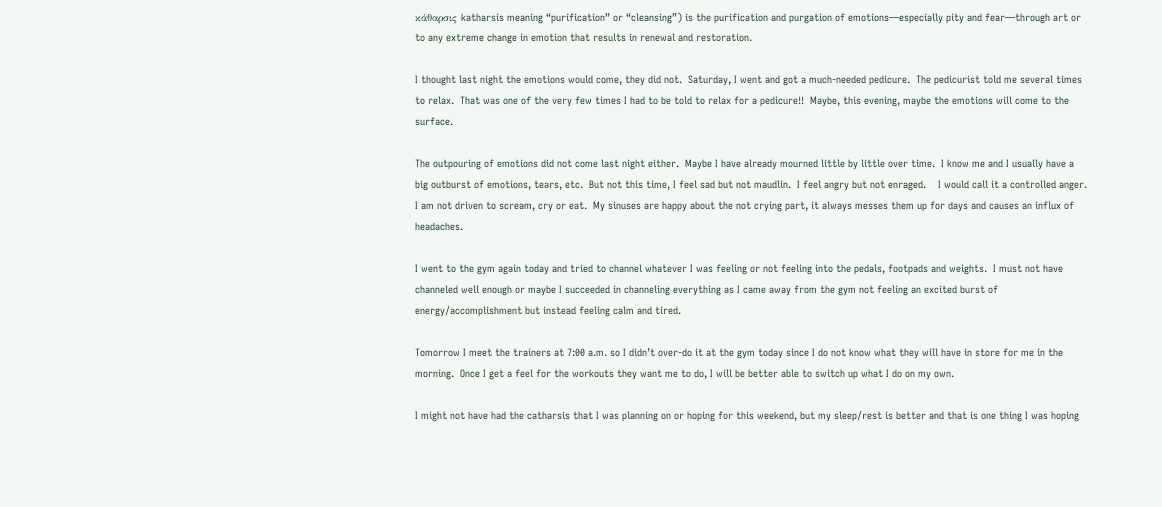κάθαρσις katharsis meaning “purification” or “cleansing”) is the purification and purgation of emotions—especially pity and fear—through art or to any extreme change in emotion that results in renewal and restoration.

I thought last night the emotions would come, they did not.  Saturday, I went and got a much-needed pedicure.  The pedicurist told me several times to relax.  That was one of the very few times I had to be told to relax for a pedicure!!  Maybe, this evening, maybe the emotions will come to the surface.

The outpouring of emotions did not come last night either.  Maybe I have already mourned little by little over time.  I know me and I usually have a big outburst of emotions, tears, etc.  But not this time, I feel sad but not maudlin.  I feel angry but not enraged.    I would call it a controlled anger.  I am not driven to scream, cry or eat.  My sinuses are happy about the not crying part, it always messes them up for days and causes an influx of headaches.

I went to the gym again today and tried to channel whatever I was feeling or not feeling into the pedals, footpads and weights.  I must not have channeled well enough or maybe I succeeded in channeling everything as I came away from the gym not feeling an excited burst of energy/accomplishment but instead feeling calm and tired.

Tomorrow I meet the trainers at 7:00 a.m. so I didn’t over-do it at the gym today since I do not know what they will have in store for me in the morning.  Once I get a feel for the workouts they want me to do, I will be better able to switch up what I do on my own.

I might not have had the catharsis that I was planning on or hoping for this weekend, but my sleep/rest is better and that is one thing I was hoping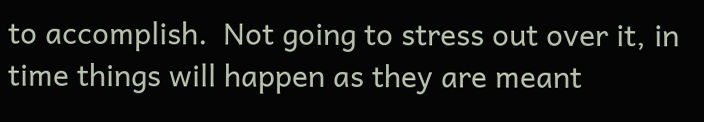to accomplish.  Not going to stress out over it, in time things will happen as they are meant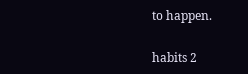to happen.

habits 2